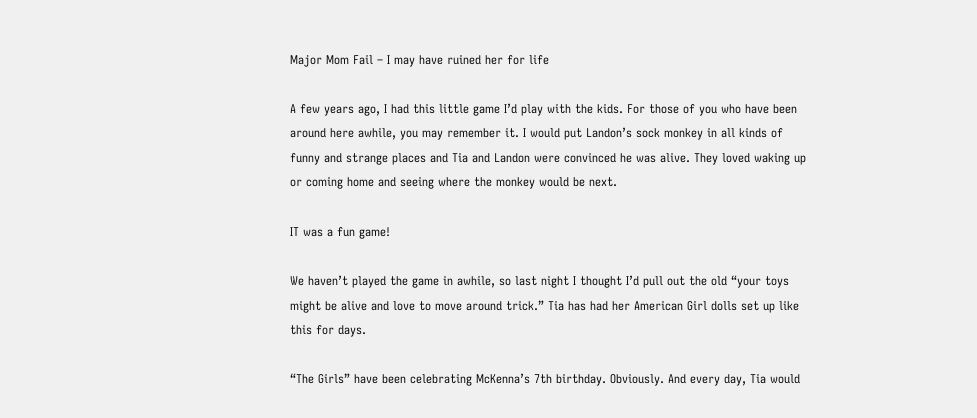Major Mom Fail – I may have ruined her for life

A few years ago, I had this little game I’d play with the kids. For those of you who have been around here awhile, you may remember it. I would put Landon’s sock monkey in all kinds of funny and strange places and Tia and Landon were convinced he was alive. They loved waking up or coming home and seeing where the monkey would be next.

IT was a fun game!

We haven’t played the game in awhile, so last night I thought I’d pull out the old “your toys might be alive and love to move around trick.” Tia has had her American Girl dolls set up like this for days.

“The Girls” have been celebrating McKenna’s 7th birthday. Obviously. And every day, Tia would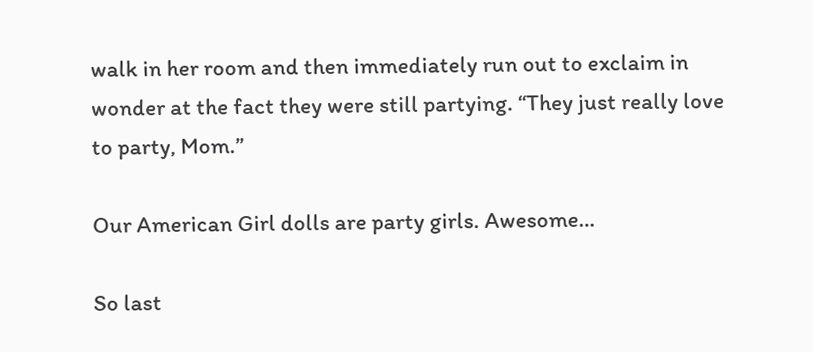walk in her room and then immediately run out to exclaim in wonder at the fact they were still partying. “They just really love to party, Mom.”

Our American Girl dolls are party girls. Awesome…

So last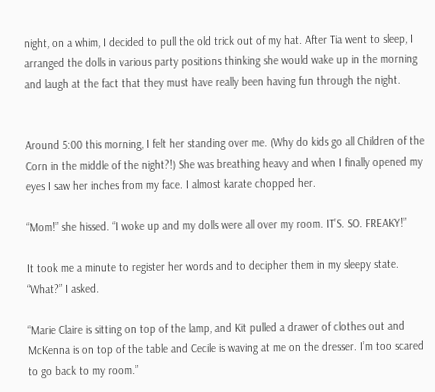night, on a whim, I decided to pull the old trick out of my hat. After Tia went to sleep, I arranged the dolls in various party positions thinking she would wake up in the morning and laugh at the fact that they must have really been having fun through the night.


Around 5:00 this morning, I felt her standing over me. (Why do kids go all Children of the Corn in the middle of the night?!) She was breathing heavy and when I finally opened my eyes I saw her inches from my face. I almost karate chopped her.

“Mom!” she hissed. “I woke up and my dolls were all over my room. IT’S. SO. FREAKY!”

It took me a minute to register her words and to decipher them in my sleepy state. “What?” I asked.

“Marie Claire is sitting on top of the lamp, and Kit pulled a drawer of clothes out and McKenna is on top of the table and Cecile is waving at me on the dresser. I’m too scared to go back to my room.”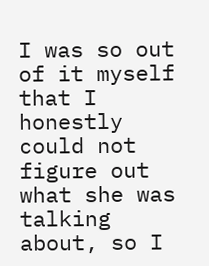I was so out of it myself that I honestly could not figure out what she was talking about, so I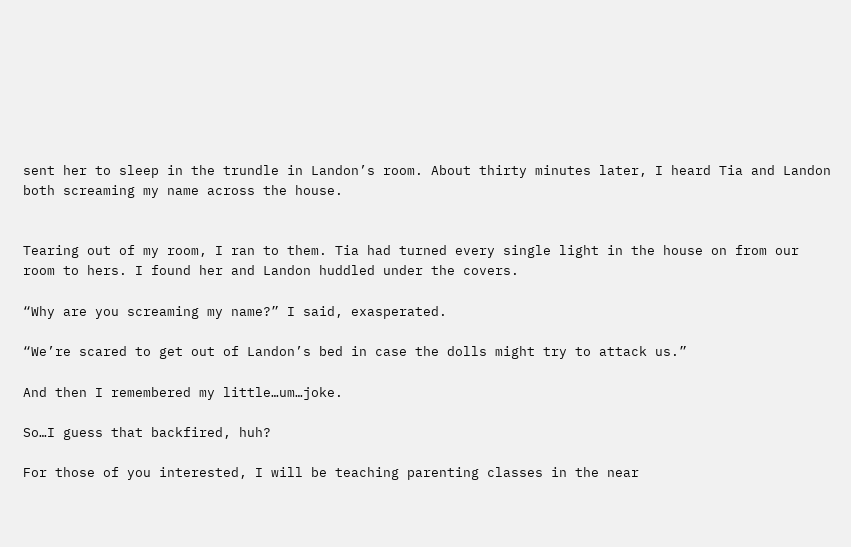sent her to sleep in the trundle in Landon’s room. About thirty minutes later, I heard Tia and Landon both screaming my name across the house.


Tearing out of my room, I ran to them. Tia had turned every single light in the house on from our room to hers. I found her and Landon huddled under the covers.

“Why are you screaming my name?” I said, exasperated.

“We’re scared to get out of Landon’s bed in case the dolls might try to attack us.”

And then I remembered my little…um…joke.

So…I guess that backfired, huh?

For those of you interested, I will be teaching parenting classes in the near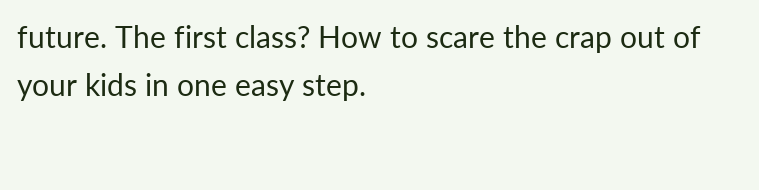future. The first class? How to scare the crap out of your kids in one easy step.